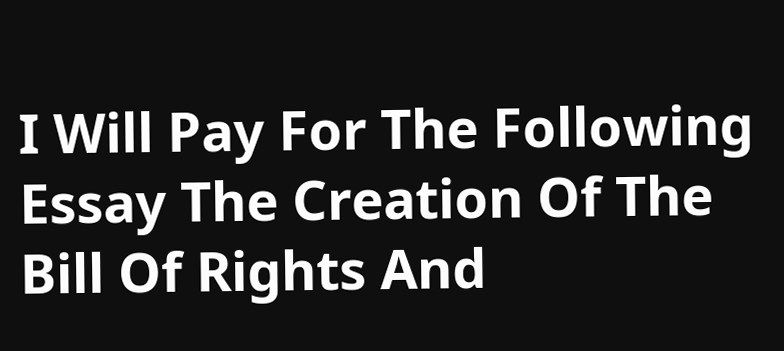I Will Pay For The Following Essay The Creation Of The Bill Of Rights And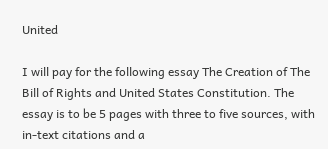United

I will pay for the following essay The Creation of The Bill of Rights and United States Constitution. The essay is to be 5 pages with three to five sources, with in-text citations and a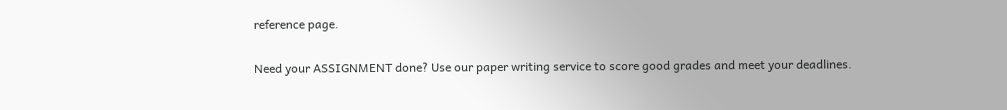reference page.

Need your ASSIGNMENT done? Use our paper writing service to score good grades and meet your deadlines.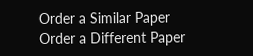Order a Similar Paper Order a Different Paper